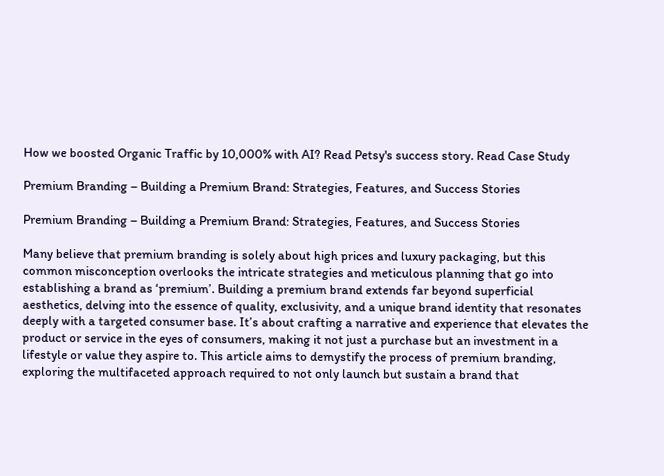How we boosted Organic Traffic by 10,000% with AI? Read Petsy's success story. Read Case Study

Premium Branding – Building a Premium Brand: Strategies, Features, and Success Stories

Premium Branding – Building a Premium Brand: Strategies, Features, and Success Stories

Many believe that premium branding is solely about high prices and luxury packaging, but this common misconception overlooks the intricate strategies and meticulous planning that go into establishing a brand as ‘premium’. Building a premium brand extends far beyond superficial aesthetics, delving into the essence of quality, exclusivity, and a unique brand identity that resonates deeply with a targeted consumer base. It’s about crafting a narrative and experience that elevates the product or service in the eyes of consumers, making it not just a purchase but an investment in a lifestyle or value they aspire to. This article aims to demystify the process of premium branding, exploring the multifaceted approach required to not only launch but sustain a brand that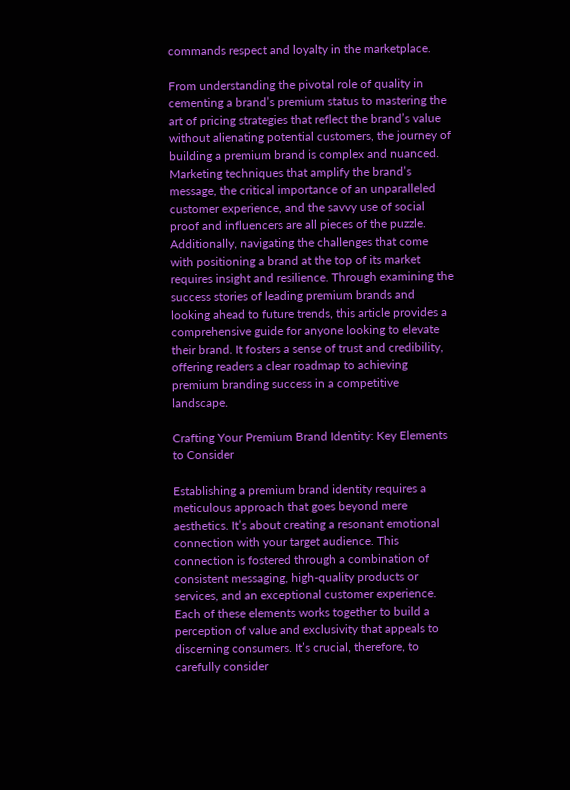commands respect and loyalty in the marketplace.

From understanding the pivotal role of quality in cementing a brand’s premium status to mastering the art of pricing strategies that reflect the brand’s value without alienating potential customers, the journey of building a premium brand is complex and nuanced. Marketing techniques that amplify the brand’s message, the critical importance of an unparalleled customer experience, and the savvy use of social proof and influencers are all pieces of the puzzle. Additionally, navigating the challenges that come with positioning a brand at the top of its market requires insight and resilience. Through examining the success stories of leading premium brands and looking ahead to future trends, this article provides a comprehensive guide for anyone looking to elevate their brand. It fosters a sense of trust and credibility, offering readers a clear roadmap to achieving premium branding success in a competitive landscape.

Crafting Your Premium Brand Identity: Key Elements to Consider

Establishing a premium brand identity requires a meticulous approach that goes beyond mere aesthetics. It’s about creating a resonant emotional connection with your target audience. This connection is fostered through a combination of consistent messaging, high-quality products or services, and an exceptional customer experience. Each of these elements works together to build a perception of value and exclusivity that appeals to discerning consumers. It’s crucial, therefore, to carefully consider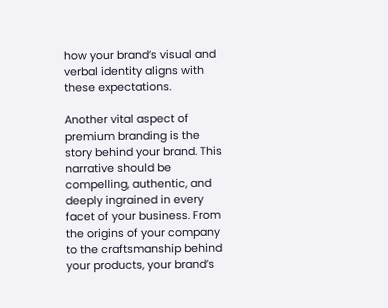how your brand’s visual and verbal identity aligns with these expectations.

Another vital aspect of premium branding is the story behind your brand. This narrative should be compelling, authentic, and deeply ingrained in every facet of your business. From the origins of your company to the craftsmanship behind your products, your brand’s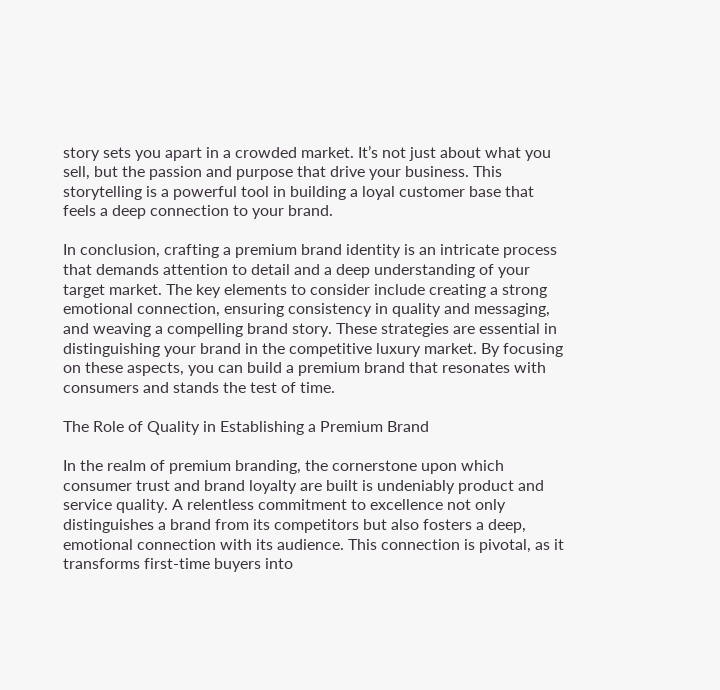story sets you apart in a crowded market. It’s not just about what you sell, but the passion and purpose that drive your business. This storytelling is a powerful tool in building a loyal customer base that feels a deep connection to your brand.

In conclusion, crafting a premium brand identity is an intricate process that demands attention to detail and a deep understanding of your target market. The key elements to consider include creating a strong emotional connection, ensuring consistency in quality and messaging, and weaving a compelling brand story. These strategies are essential in distinguishing your brand in the competitive luxury market. By focusing on these aspects, you can build a premium brand that resonates with consumers and stands the test of time.

The Role of Quality in Establishing a Premium Brand

In the realm of premium branding, the cornerstone upon which consumer trust and brand loyalty are built is undeniably product and service quality. A relentless commitment to excellence not only distinguishes a brand from its competitors but also fosters a deep, emotional connection with its audience. This connection is pivotal, as it transforms first-time buyers into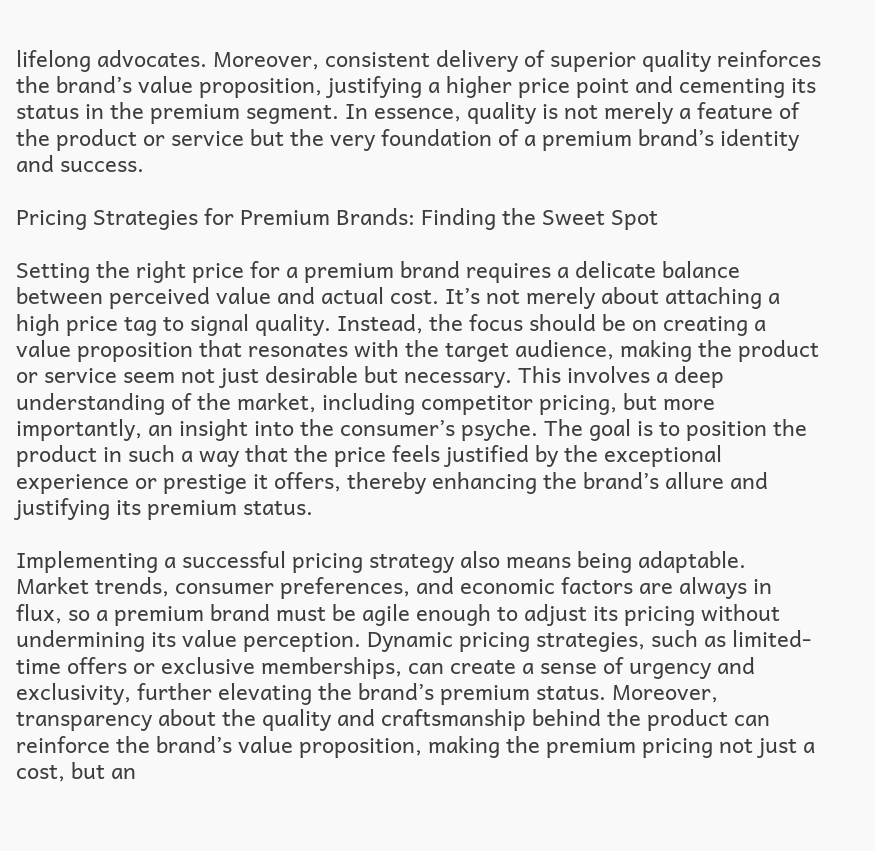lifelong advocates. Moreover, consistent delivery of superior quality reinforces the brand’s value proposition, justifying a higher price point and cementing its status in the premium segment. In essence, quality is not merely a feature of the product or service but the very foundation of a premium brand’s identity and success.

Pricing Strategies for Premium Brands: Finding the Sweet Spot

Setting the right price for a premium brand requires a delicate balance between perceived value and actual cost. It’s not merely about attaching a high price tag to signal quality. Instead, the focus should be on creating a value proposition that resonates with the target audience, making the product or service seem not just desirable but necessary. This involves a deep understanding of the market, including competitor pricing, but more importantly, an insight into the consumer’s psyche. The goal is to position the product in such a way that the price feels justified by the exceptional experience or prestige it offers, thereby enhancing the brand’s allure and justifying its premium status.

Implementing a successful pricing strategy also means being adaptable. Market trends, consumer preferences, and economic factors are always in flux, so a premium brand must be agile enough to adjust its pricing without undermining its value perception. Dynamic pricing strategies, such as limited-time offers or exclusive memberships, can create a sense of urgency and exclusivity, further elevating the brand’s premium status. Moreover, transparency about the quality and craftsmanship behind the product can reinforce the brand’s value proposition, making the premium pricing not just a cost, but an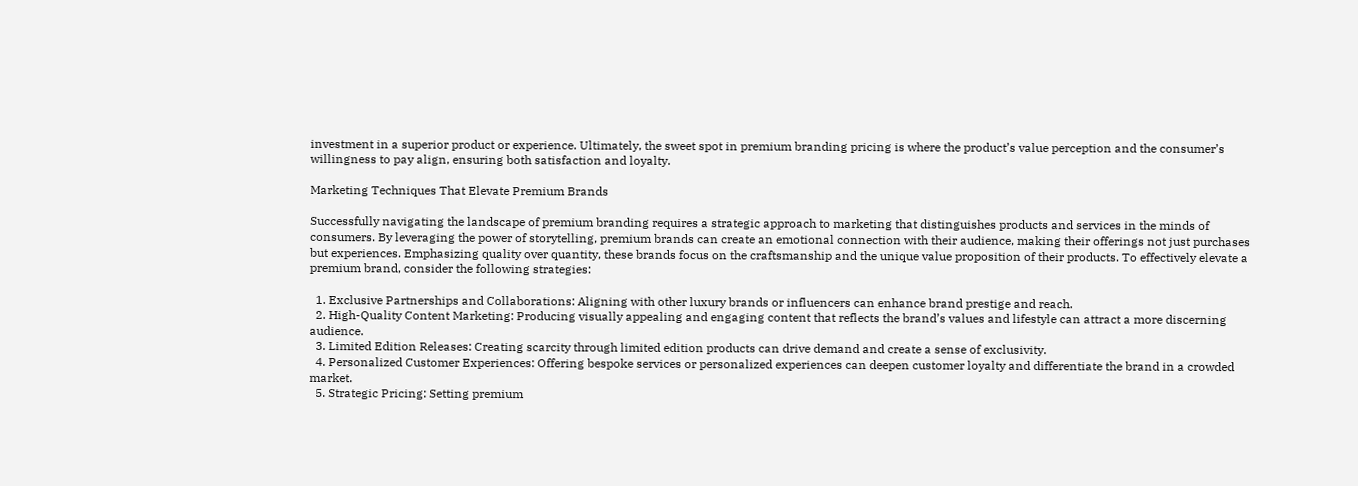investment in a superior product or experience. Ultimately, the sweet spot in premium branding pricing is where the product’s value perception and the consumer’s willingness to pay align, ensuring both satisfaction and loyalty.

Marketing Techniques That Elevate Premium Brands

Successfully navigating the landscape of premium branding requires a strategic approach to marketing that distinguishes products and services in the minds of consumers. By leveraging the power of storytelling, premium brands can create an emotional connection with their audience, making their offerings not just purchases but experiences. Emphasizing quality over quantity, these brands focus on the craftsmanship and the unique value proposition of their products. To effectively elevate a premium brand, consider the following strategies:

  1. Exclusive Partnerships and Collaborations: Aligning with other luxury brands or influencers can enhance brand prestige and reach.
  2. High-Quality Content Marketing: Producing visually appealing and engaging content that reflects the brand’s values and lifestyle can attract a more discerning audience.
  3. Limited Edition Releases: Creating scarcity through limited edition products can drive demand and create a sense of exclusivity.
  4. Personalized Customer Experiences: Offering bespoke services or personalized experiences can deepen customer loyalty and differentiate the brand in a crowded market.
  5. Strategic Pricing: Setting premium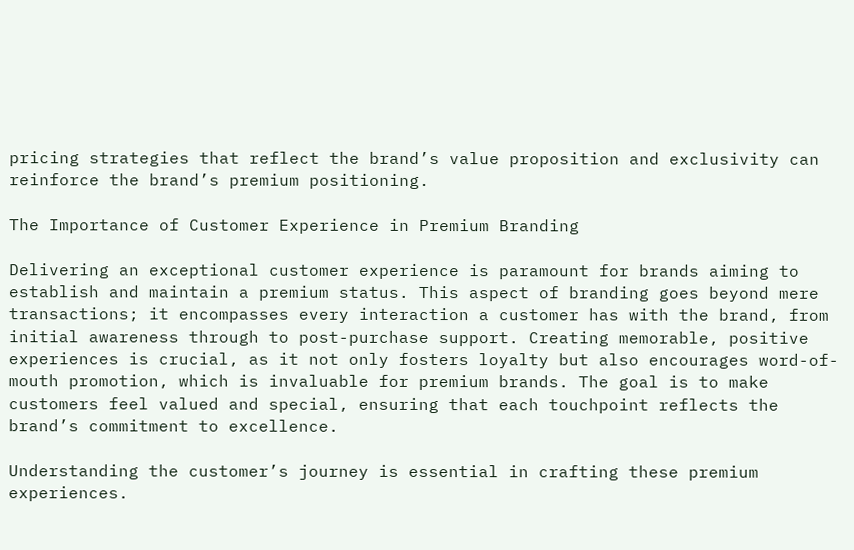pricing strategies that reflect the brand’s value proposition and exclusivity can reinforce the brand’s premium positioning.

The Importance of Customer Experience in Premium Branding

Delivering an exceptional customer experience is paramount for brands aiming to establish and maintain a premium status. This aspect of branding goes beyond mere transactions; it encompasses every interaction a customer has with the brand, from initial awareness through to post-purchase support. Creating memorable, positive experiences is crucial, as it not only fosters loyalty but also encourages word-of-mouth promotion, which is invaluable for premium brands. The goal is to make customers feel valued and special, ensuring that each touchpoint reflects the brand’s commitment to excellence.

Understanding the customer’s journey is essential in crafting these premium experiences.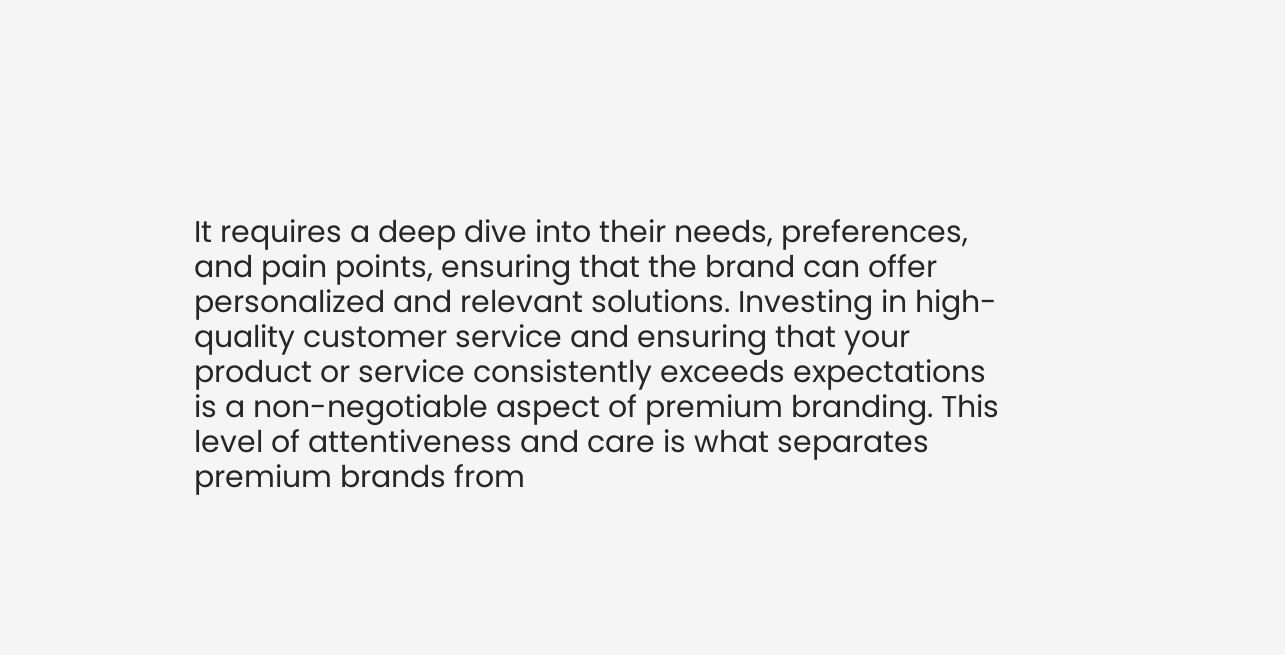It requires a deep dive into their needs, preferences, and pain points, ensuring that the brand can offer personalized and relevant solutions. Investing in high-quality customer service and ensuring that your product or service consistently exceeds expectations is a non-negotiable aspect of premium branding. This level of attentiveness and care is what separates premium brands from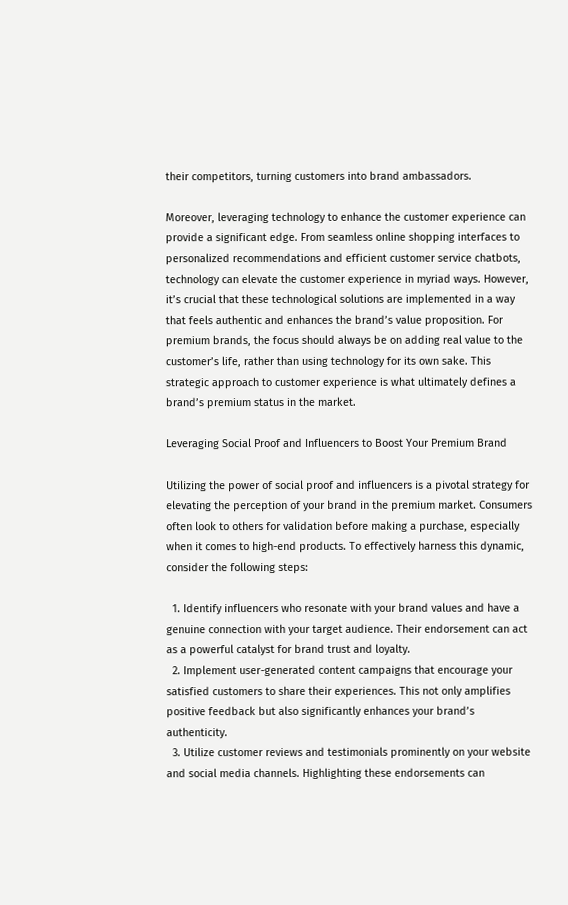their competitors, turning customers into brand ambassadors.

Moreover, leveraging technology to enhance the customer experience can provide a significant edge. From seamless online shopping interfaces to personalized recommendations and efficient customer service chatbots, technology can elevate the customer experience in myriad ways. However, it’s crucial that these technological solutions are implemented in a way that feels authentic and enhances the brand’s value proposition. For premium brands, the focus should always be on adding real value to the customer’s life, rather than using technology for its own sake. This strategic approach to customer experience is what ultimately defines a brand’s premium status in the market.

Leveraging Social Proof and Influencers to Boost Your Premium Brand

Utilizing the power of social proof and influencers is a pivotal strategy for elevating the perception of your brand in the premium market. Consumers often look to others for validation before making a purchase, especially when it comes to high-end products. To effectively harness this dynamic, consider the following steps:

  1. Identify influencers who resonate with your brand values and have a genuine connection with your target audience. Their endorsement can act as a powerful catalyst for brand trust and loyalty.
  2. Implement user-generated content campaigns that encourage your satisfied customers to share their experiences. This not only amplifies positive feedback but also significantly enhances your brand’s authenticity.
  3. Utilize customer reviews and testimonials prominently on your website and social media channels. Highlighting these endorsements can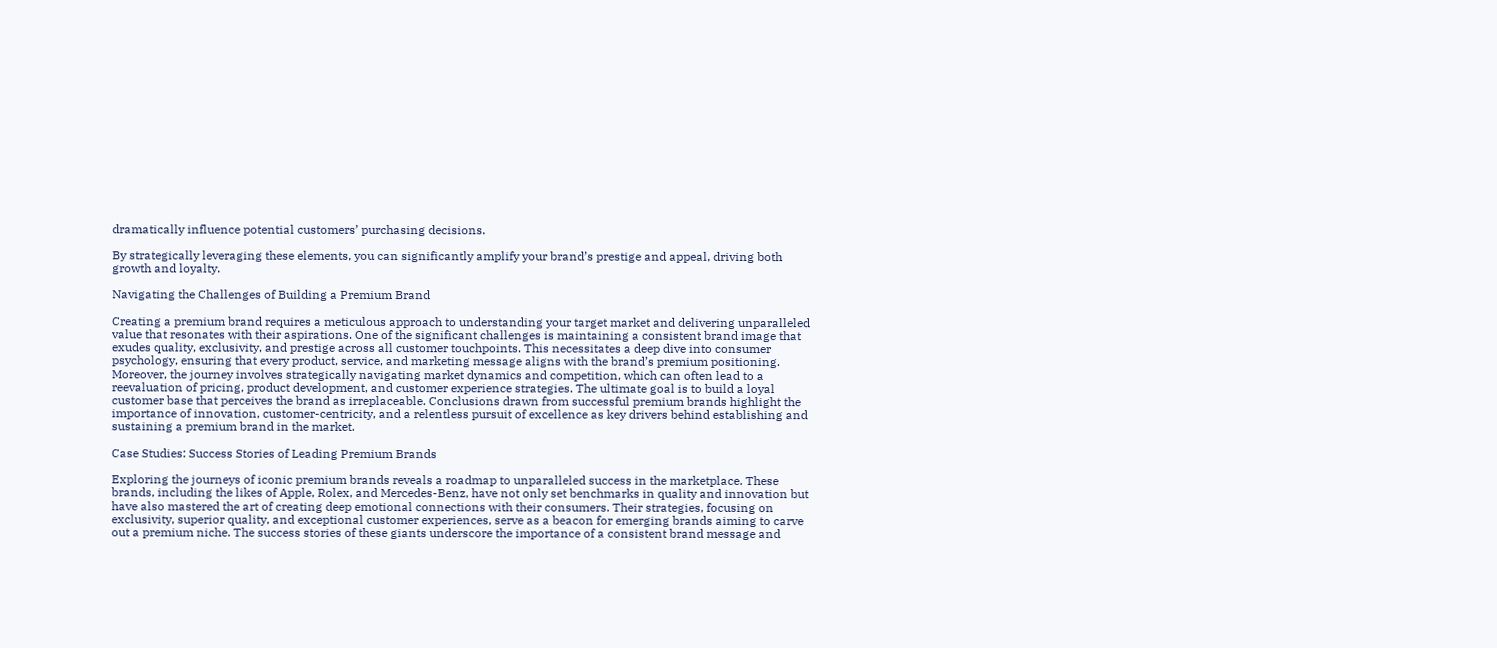dramatically influence potential customers’ purchasing decisions.

By strategically leveraging these elements, you can significantly amplify your brand’s prestige and appeal, driving both growth and loyalty.

Navigating the Challenges of Building a Premium Brand

Creating a premium brand requires a meticulous approach to understanding your target market and delivering unparalleled value that resonates with their aspirations. One of the significant challenges is maintaining a consistent brand image that exudes quality, exclusivity, and prestige across all customer touchpoints. This necessitates a deep dive into consumer psychology, ensuring that every product, service, and marketing message aligns with the brand’s premium positioning. Moreover, the journey involves strategically navigating market dynamics and competition, which can often lead to a reevaluation of pricing, product development, and customer experience strategies. The ultimate goal is to build a loyal customer base that perceives the brand as irreplaceable. Conclusions drawn from successful premium brands highlight the importance of innovation, customer-centricity, and a relentless pursuit of excellence as key drivers behind establishing and sustaining a premium brand in the market.

Case Studies: Success Stories of Leading Premium Brands

Exploring the journeys of iconic premium brands reveals a roadmap to unparalleled success in the marketplace. These brands, including the likes of Apple, Rolex, and Mercedes-Benz, have not only set benchmarks in quality and innovation but have also mastered the art of creating deep emotional connections with their consumers. Their strategies, focusing on exclusivity, superior quality, and exceptional customer experiences, serve as a beacon for emerging brands aiming to carve out a premium niche. The success stories of these giants underscore the importance of a consistent brand message and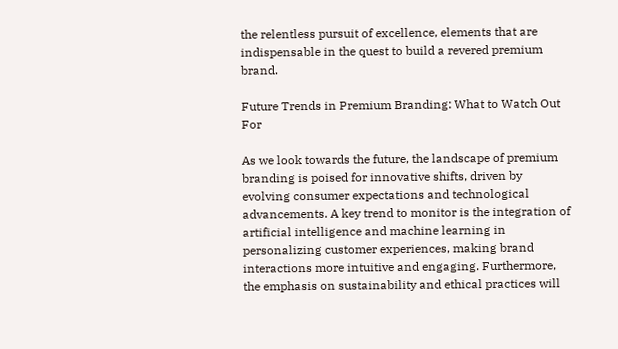the relentless pursuit of excellence, elements that are indispensable in the quest to build a revered premium brand.

Future Trends in Premium Branding: What to Watch Out For

As we look towards the future, the landscape of premium branding is poised for innovative shifts, driven by evolving consumer expectations and technological advancements. A key trend to monitor is the integration of artificial intelligence and machine learning in personalizing customer experiences, making brand interactions more intuitive and engaging. Furthermore, the emphasis on sustainability and ethical practices will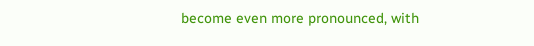become even more pronounced, with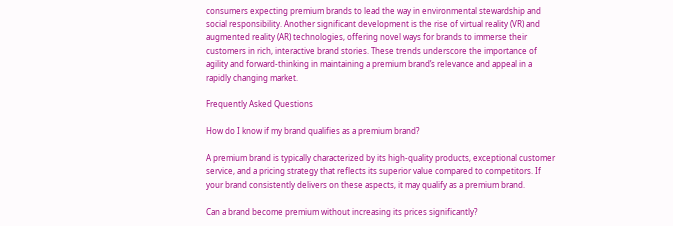consumers expecting premium brands to lead the way in environmental stewardship and social responsibility. Another significant development is the rise of virtual reality (VR) and augmented reality (AR) technologies, offering novel ways for brands to immerse their customers in rich, interactive brand stories. These trends underscore the importance of agility and forward-thinking in maintaining a premium brand’s relevance and appeal in a rapidly changing market.

Frequently Asked Questions

How do I know if my brand qualifies as a premium brand?

A premium brand is typically characterized by its high-quality products, exceptional customer service, and a pricing strategy that reflects its superior value compared to competitors. If your brand consistently delivers on these aspects, it may qualify as a premium brand.

Can a brand become premium without increasing its prices significantly?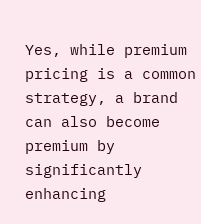Yes, while premium pricing is a common strategy, a brand can also become premium by significantly enhancing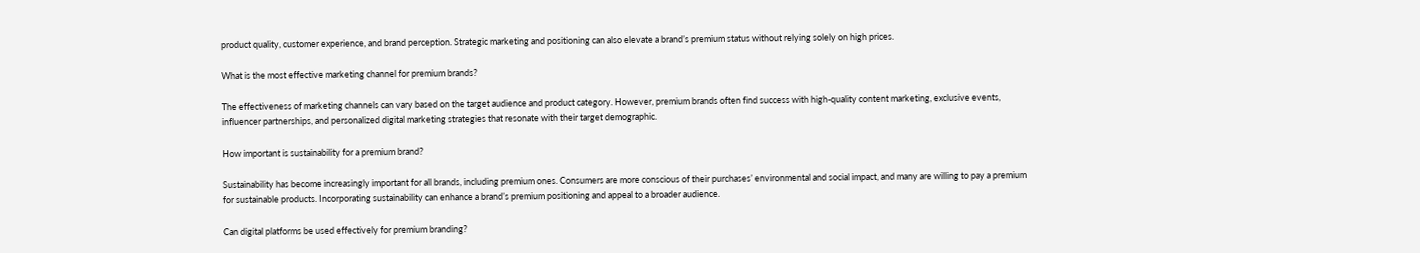product quality, customer experience, and brand perception. Strategic marketing and positioning can also elevate a brand’s premium status without relying solely on high prices.

What is the most effective marketing channel for premium brands?

The effectiveness of marketing channels can vary based on the target audience and product category. However, premium brands often find success with high-quality content marketing, exclusive events, influencer partnerships, and personalized digital marketing strategies that resonate with their target demographic.

How important is sustainability for a premium brand?

Sustainability has become increasingly important for all brands, including premium ones. Consumers are more conscious of their purchases’ environmental and social impact, and many are willing to pay a premium for sustainable products. Incorporating sustainability can enhance a brand’s premium positioning and appeal to a broader audience.

Can digital platforms be used effectively for premium branding?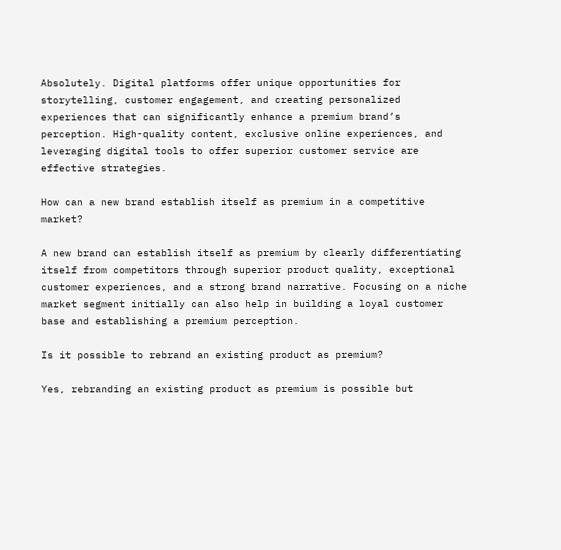Absolutely. Digital platforms offer unique opportunities for storytelling, customer engagement, and creating personalized experiences that can significantly enhance a premium brand’s perception. High-quality content, exclusive online experiences, and leveraging digital tools to offer superior customer service are effective strategies.

How can a new brand establish itself as premium in a competitive market?

A new brand can establish itself as premium by clearly differentiating itself from competitors through superior product quality, exceptional customer experiences, and a strong brand narrative. Focusing on a niche market segment initially can also help in building a loyal customer base and establishing a premium perception.

Is it possible to rebrand an existing product as premium?

Yes, rebranding an existing product as premium is possible but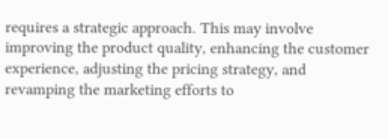requires a strategic approach. This may involve improving the product quality, enhancing the customer experience, adjusting the pricing strategy, and revamping the marketing efforts to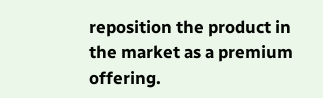reposition the product in the market as a premium offering.